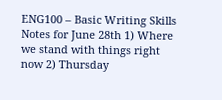ENG100 – Basic Writing Skills Notes for June 28th 1) Where we stand with things right now 2) Thursday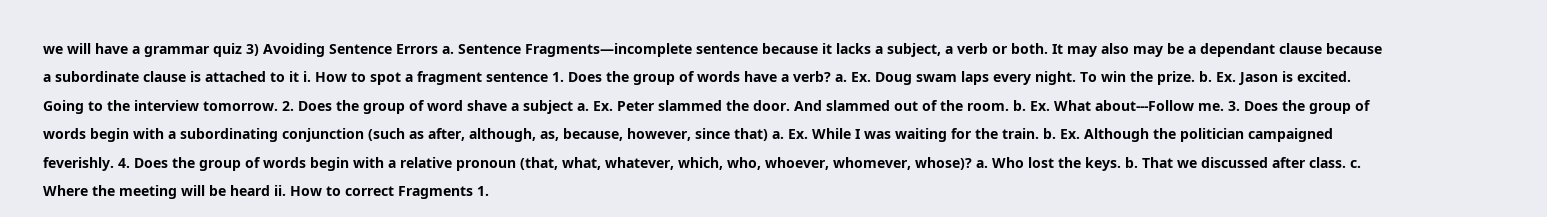we will have a grammar quiz 3) Avoiding Sentence Errors a. Sentence Fragments—incomplete sentence because it lacks a subject, a verb or both. It may also may be a dependant clause because a subordinate clause is attached to it i. How to spot a fragment sentence 1. Does the group of words have a verb? a. Ex. Doug swam laps every night. To win the prize. b. Ex. Jason is excited. Going to the interview tomorrow. 2. Does the group of word shave a subject a. Ex. Peter slammed the door. And slammed out of the room. b. Ex. What about---Follow me. 3. Does the group of words begin with a subordinating conjunction (such as after, although, as, because, however, since that) a. Ex. While I was waiting for the train. b. Ex. Although the politician campaigned feverishly. 4. Does the group of words begin with a relative pronoun (that, what, whatever, which, who, whoever, whomever, whose)? a. Who lost the keys. b. That we discussed after class. c. Where the meeting will be heard ii. How to correct Fragments 1.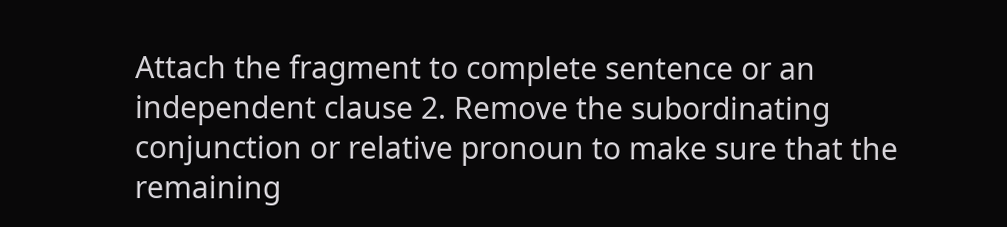Attach the fragment to complete sentence or an independent clause 2. Remove the subordinating conjunction or relative pronoun to make sure that the remaining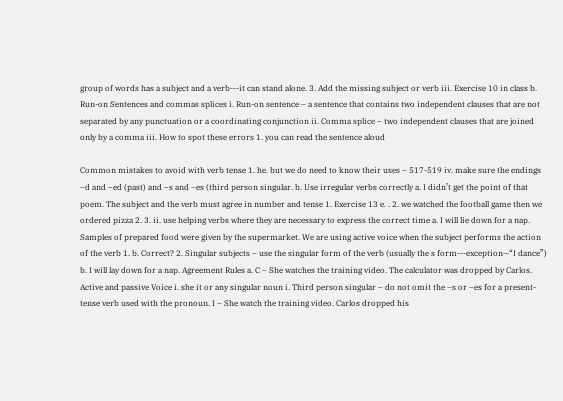group of words has a subject and a verb---it can stand alone. 3. Add the missing subject or verb iii. Exercise 10 in class b. Run-on Sentences and commas splices i. Run-on sentence – a sentence that contains two independent clauses that are not separated by any punctuation or a coordinating conjunction ii. Comma splice – two independent clauses that are joined only by a comma iii. How to spot these errors 1. you can read the sentence aloud

Common mistakes to avoid with verb tense 1. he. but we do need to know their uses – 517-519 iv. make sure the endings –d and –ed (past) and –s and –es (third person singular. b. Use irregular verbs correctly a. I didn’t get the point of that poem. The subject and the verb must agree in number and tense 1. Exercise 13 e. . 2. we watched the football game then we ordered pizza 2. 3. ii. use helping verbs where they are necessary to express the correct time a. I will lie down for a nap. Samples of prepared food were given by the supermarket. We are using active voice when the subject performs the action of the verb 1. b. Correct? 2. Singular subjects – use the singular form of the verb (usually the s form---exception—“I dance”) b. I will lay down for a nap. Agreement Rules a. C – She watches the training video. The calculator was dropped by Carlos. Active and passive Voice i. she it or any singular noun i. Third person singular – do not omit the –s or –es for a present-tense verb used with the pronoun. I – She watch the training video. Carlos dropped his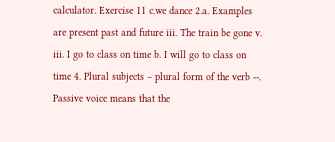calculator. Exercise 11 c.we dance 2.a. Examples are present past and future iii. The train be gone v. iii. I go to class on time b. I will go to class on time 4. Plural subjects – plural form of the verb --. Passive voice means that the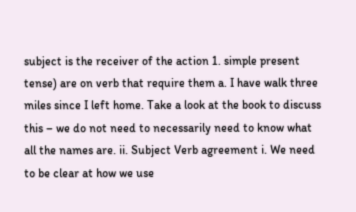subject is the receiver of the action 1. simple present tense) are on verb that require them a. I have walk three miles since I left home. Take a look at the book to discuss this – we do not need to necessarily need to know what all the names are. ii. Subject Verb agreement i. We need to be clear at how we use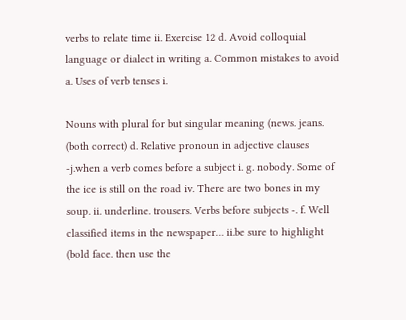verbs to relate time ii. Exercise 12 d. Avoid colloquial language or dialect in writing a. Common mistakes to avoid a. Uses of verb tenses i.

Nouns with plural for but singular meaning (news. jeans. (both correct) d. Relative pronoun in adjective clauses -j.when a verb comes before a subject i. g. nobody. Some of the ice is still on the road iv. There are two bones in my soup. ii. underline. trousers. Verbs before subjects -. f. Well classified items in the newspaper… ii.be sure to highlight (bold face. then use the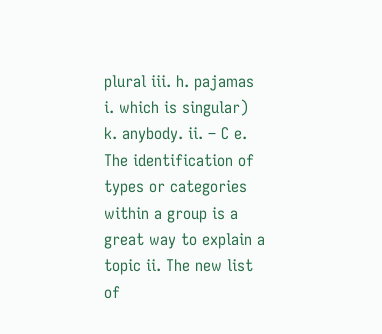plural iii. h. pajamas i. which is singular) k. anybody. ii. – C e. The identification of types or categories within a group is a great way to explain a topic ii. The new list of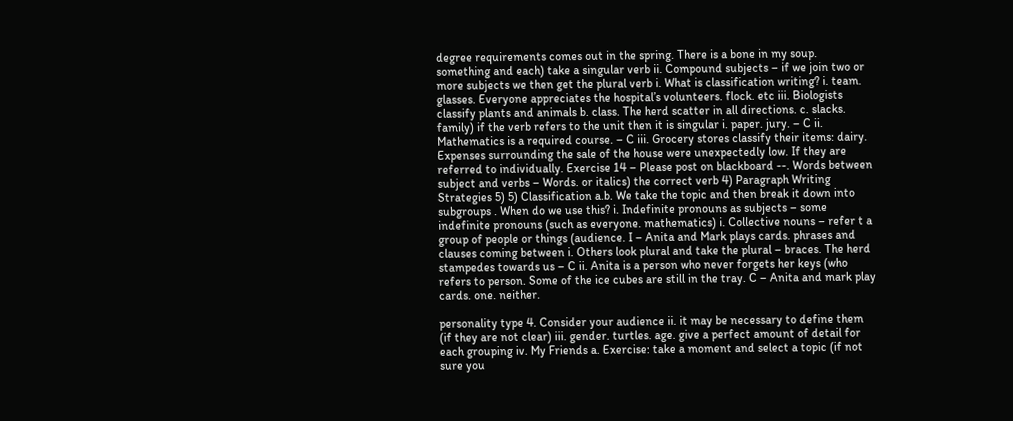degree requirements comes out in the spring. There is a bone in my soup. something and each) take a singular verb ii. Compound subjects – if we join two or more subjects we then get the plural verb i. What is classification writing? i. team. glasses. Everyone appreciates the hospital’s volunteers. flock. etc iii. Biologists classify plants and animals b. class. The herd scatter in all directions. c. slacks. family) if the verb refers to the unit then it is singular i. paper. jury. – C ii. Mathematics is a required course. – C iii. Grocery stores classify their items: dairy. Expenses surrounding the sale of the house were unexpectedly low. If they are referred to individually. Exercise 14 – Please post on blackboard --. Words between subject and verbs – Words. or italics) the correct verb 4) Paragraph Writing Strategies 5) 5) Classification a.b. We take the topic and then break it down into subgroups . When do we use this? i. Indefinite pronouns as subjects – some indefinite pronouns (such as everyone. mathematics) i. Collective nouns – refer t a group of people or things (audience. I – Anita and Mark plays cards. phrases and clauses coming between i. Others look plural and take the plural – braces. The herd stampedes towards us – C ii. Anita is a person who never forgets her keys (who refers to person. Some of the ice cubes are still in the tray. C – Anita and mark play cards. one. neither.

personality type 4. Consider your audience ii. it may be necessary to define them (if they are not clear) iii. gender. turtles. age. give a perfect amount of detail for each grouping iv. My Friends a. Exercise: take a moment and select a topic (if not sure you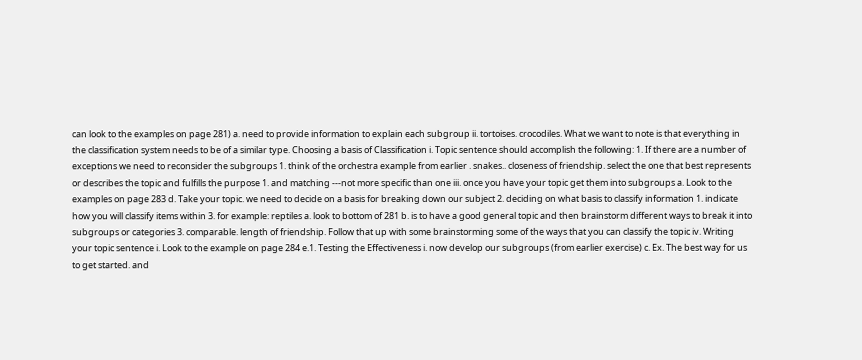can look to the examples on page 281) a. need to provide information to explain each subgroup ii. tortoises. crocodiles. What we want to note is that everything in the classification system needs to be of a similar type. Choosing a basis of Classification i. Topic sentence should accomplish the following: 1. If there are a number of exceptions we need to reconsider the subgroups 1. think of the orchestra example from earlier . snakes.. closeness of friendship. select the one that best represents or describes the topic and fulfills the purpose 1. and matching ---not more specific than one iii. once you have your topic get them into subgroups a. Look to the examples on page 283 d. Take your topic. we need to decide on a basis for breaking down our subject 2. deciding on what basis to classify information 1. indicate how you will classify items within 3. for example: reptiles a. look to bottom of 281 b. is to have a good general topic and then brainstorm different ways to break it into subgroups or categories 3. comparable. length of friendship. Follow that up with some brainstorming some of the ways that you can classify the topic iv. Writing your topic sentence i. Look to the example on page 284 e.1. Testing the Effectiveness i. now develop our subgroups (from earlier exercise) c. Ex. The best way for us to get started. and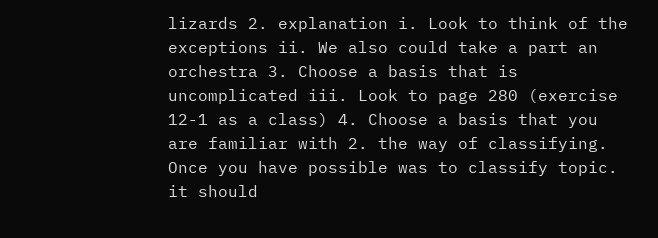lizards 2. explanation i. Look to think of the exceptions ii. We also could take a part an orchestra 3. Choose a basis that is uncomplicated iii. Look to page 280 (exercise 12-1 as a class) 4. Choose a basis that you are familiar with 2. the way of classifying. Once you have possible was to classify topic. it should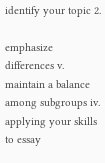identify your topic 2.

emphasize differences v. maintain a balance among subgroups iv. applying your skills to essay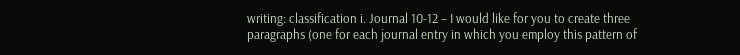writing: classification i. Journal 10-12 – I would like for you to create three paragraphs (one for each journal entry in which you employ this pattern of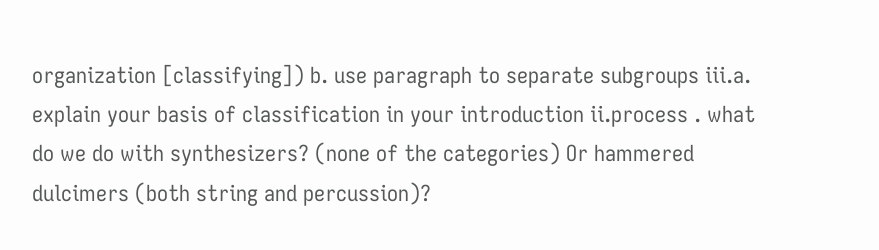organization [classifying]) b. use paragraph to separate subgroups iii.a. explain your basis of classification in your introduction ii.process . what do we do with synthesizers? (none of the categories) Or hammered dulcimers (both string and percussion)?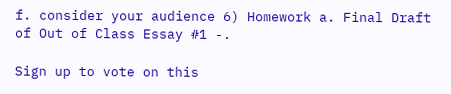f. consider your audience 6) Homework a. Final Draft of Out of Class Essay #1 -.

Sign up to vote on this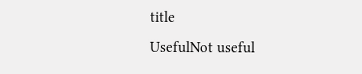title
UsefulNot useful